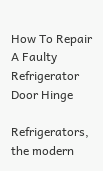How To Repair A Faulty Refrigerator Door Hinge

Refrigerators, the modern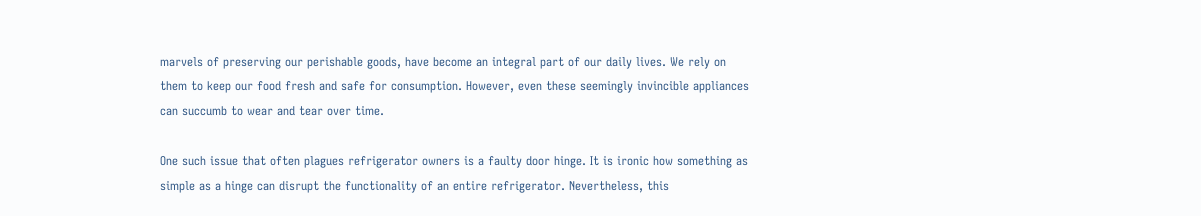marvels of preserving our perishable goods, have become an integral part of our daily lives. We rely on them to keep our food fresh and safe for consumption. However, even these seemingly invincible appliances can succumb to wear and tear over time.

One such issue that often plagues refrigerator owners is a faulty door hinge. It is ironic how something as simple as a hinge can disrupt the functionality of an entire refrigerator. Nevertheless, this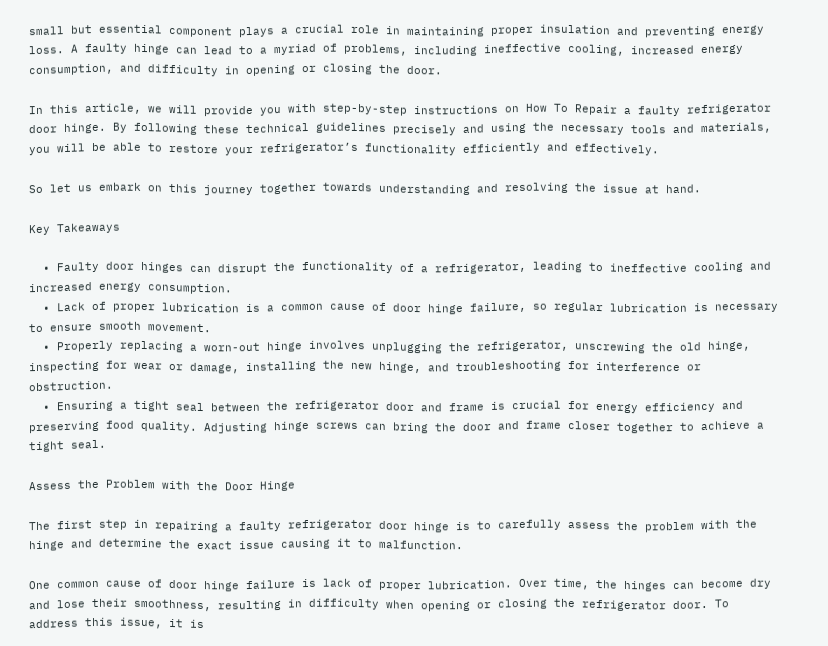small but essential component plays a crucial role in maintaining proper insulation and preventing energy loss. A faulty hinge can lead to a myriad of problems, including ineffective cooling, increased energy consumption, and difficulty in opening or closing the door.

In this article, we will provide you with step-by-step instructions on How To Repair a faulty refrigerator door hinge. By following these technical guidelines precisely and using the necessary tools and materials, you will be able to restore your refrigerator’s functionality efficiently and effectively.

So let us embark on this journey together towards understanding and resolving the issue at hand.

Key Takeaways

  • Faulty door hinges can disrupt the functionality of a refrigerator, leading to ineffective cooling and increased energy consumption.
  • Lack of proper lubrication is a common cause of door hinge failure, so regular lubrication is necessary to ensure smooth movement.
  • Properly replacing a worn-out hinge involves unplugging the refrigerator, unscrewing the old hinge, inspecting for wear or damage, installing the new hinge, and troubleshooting for interference or obstruction.
  • Ensuring a tight seal between the refrigerator door and frame is crucial for energy efficiency and preserving food quality. Adjusting hinge screws can bring the door and frame closer together to achieve a tight seal.

Assess the Problem with the Door Hinge

The first step in repairing a faulty refrigerator door hinge is to carefully assess the problem with the hinge and determine the exact issue causing it to malfunction.

One common cause of door hinge failure is lack of proper lubrication. Over time, the hinges can become dry and lose their smoothness, resulting in difficulty when opening or closing the refrigerator door. To address this issue, it is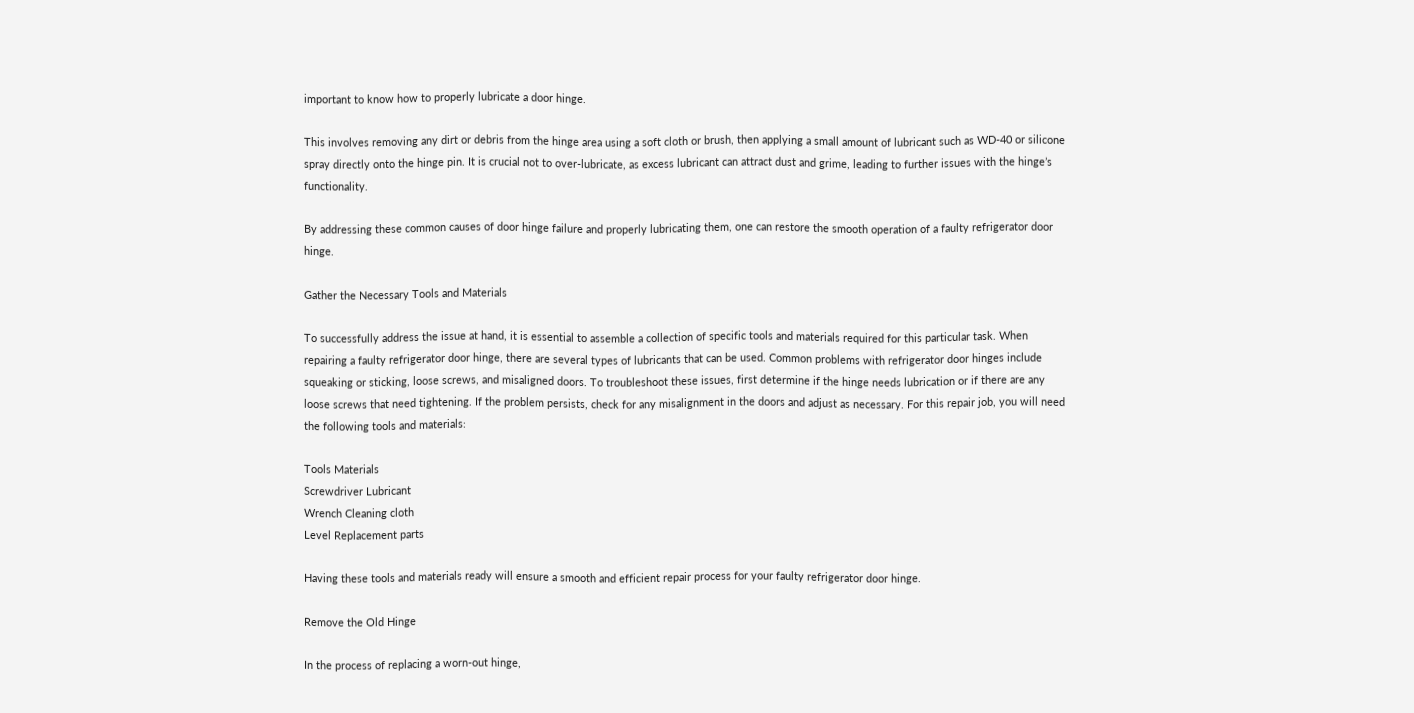important to know how to properly lubricate a door hinge.

This involves removing any dirt or debris from the hinge area using a soft cloth or brush, then applying a small amount of lubricant such as WD-40 or silicone spray directly onto the hinge pin. It is crucial not to over-lubricate, as excess lubricant can attract dust and grime, leading to further issues with the hinge’s functionality.

By addressing these common causes of door hinge failure and properly lubricating them, one can restore the smooth operation of a faulty refrigerator door hinge.

Gather the Necessary Tools and Materials

To successfully address the issue at hand, it is essential to assemble a collection of specific tools and materials required for this particular task. When repairing a faulty refrigerator door hinge, there are several types of lubricants that can be used. Common problems with refrigerator door hinges include squeaking or sticking, loose screws, and misaligned doors. To troubleshoot these issues, first determine if the hinge needs lubrication or if there are any loose screws that need tightening. If the problem persists, check for any misalignment in the doors and adjust as necessary. For this repair job, you will need the following tools and materials:

Tools Materials
Screwdriver Lubricant
Wrench Cleaning cloth
Level Replacement parts

Having these tools and materials ready will ensure a smooth and efficient repair process for your faulty refrigerator door hinge.

Remove the Old Hinge

In the process of replacing a worn-out hinge,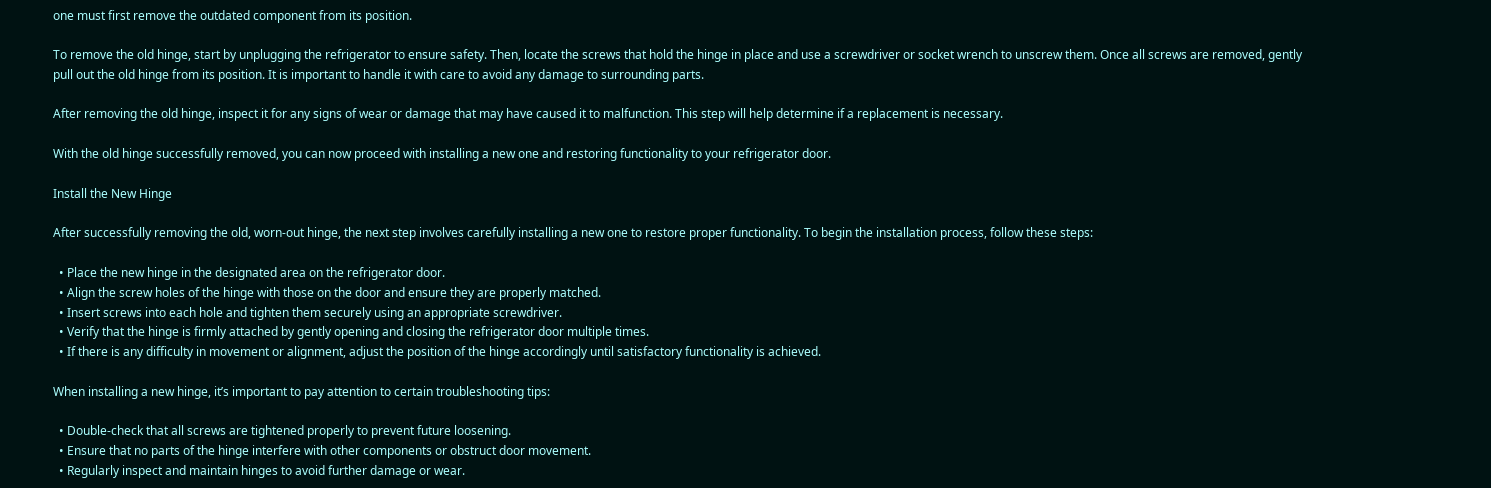one must first remove the outdated component from its position.

To remove the old hinge, start by unplugging the refrigerator to ensure safety. Then, locate the screws that hold the hinge in place and use a screwdriver or socket wrench to unscrew them. Once all screws are removed, gently pull out the old hinge from its position. It is important to handle it with care to avoid any damage to surrounding parts.

After removing the old hinge, inspect it for any signs of wear or damage that may have caused it to malfunction. This step will help determine if a replacement is necessary.

With the old hinge successfully removed, you can now proceed with installing a new one and restoring functionality to your refrigerator door.

Install the New Hinge

After successfully removing the old, worn-out hinge, the next step involves carefully installing a new one to restore proper functionality. To begin the installation process, follow these steps:

  • Place the new hinge in the designated area on the refrigerator door.
  • Align the screw holes of the hinge with those on the door and ensure they are properly matched.
  • Insert screws into each hole and tighten them securely using an appropriate screwdriver.
  • Verify that the hinge is firmly attached by gently opening and closing the refrigerator door multiple times.
  • If there is any difficulty in movement or alignment, adjust the position of the hinge accordingly until satisfactory functionality is achieved.

When installing a new hinge, it’s important to pay attention to certain troubleshooting tips:

  • Double-check that all screws are tightened properly to prevent future loosening.
  • Ensure that no parts of the hinge interfere with other components or obstruct door movement.
  • Regularly inspect and maintain hinges to avoid further damage or wear.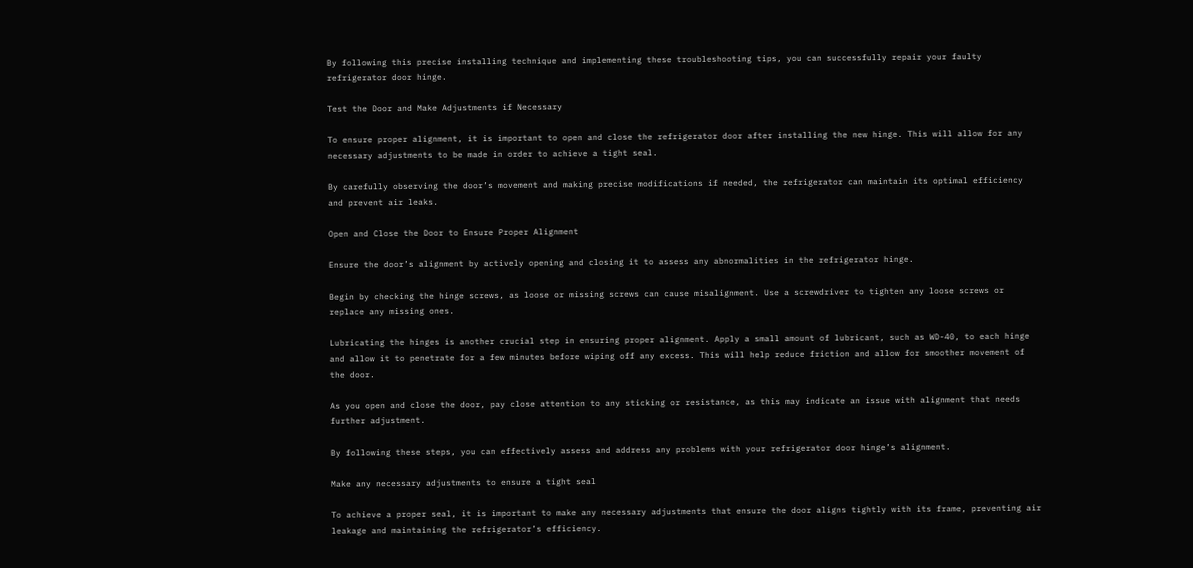By following this precise installing technique and implementing these troubleshooting tips, you can successfully repair your faulty refrigerator door hinge.

Test the Door and Make Adjustments if Necessary

To ensure proper alignment, it is important to open and close the refrigerator door after installing the new hinge. This will allow for any necessary adjustments to be made in order to achieve a tight seal.

By carefully observing the door’s movement and making precise modifications if needed, the refrigerator can maintain its optimal efficiency and prevent air leaks.

Open and Close the Door to Ensure Proper Alignment

Ensure the door’s alignment by actively opening and closing it to assess any abnormalities in the refrigerator hinge.

Begin by checking the hinge screws, as loose or missing screws can cause misalignment. Use a screwdriver to tighten any loose screws or replace any missing ones.

Lubricating the hinges is another crucial step in ensuring proper alignment. Apply a small amount of lubricant, such as WD-40, to each hinge and allow it to penetrate for a few minutes before wiping off any excess. This will help reduce friction and allow for smoother movement of the door.

As you open and close the door, pay close attention to any sticking or resistance, as this may indicate an issue with alignment that needs further adjustment.

By following these steps, you can effectively assess and address any problems with your refrigerator door hinge’s alignment.

Make any necessary adjustments to ensure a tight seal

To achieve a proper seal, it is important to make any necessary adjustments that ensure the door aligns tightly with its frame, preventing air leakage and maintaining the refrigerator’s efficiency.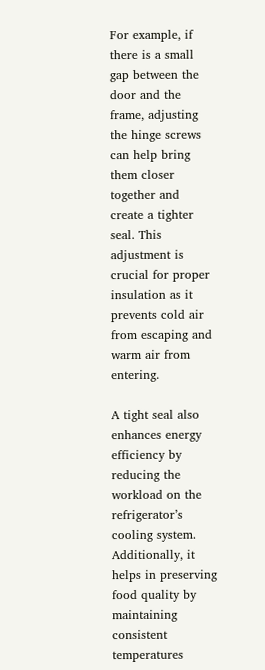For example, if there is a small gap between the door and the frame, adjusting the hinge screws can help bring them closer together and create a tighter seal. This adjustment is crucial for proper insulation as it prevents cold air from escaping and warm air from entering.

A tight seal also enhances energy efficiency by reducing the workload on the refrigerator’s cooling system. Additionally, it helps in preserving food quality by maintaining consistent temperatures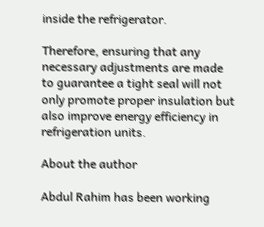inside the refrigerator.

Therefore, ensuring that any necessary adjustments are made to guarantee a tight seal will not only promote proper insulation but also improve energy efficiency in refrigeration units.

About the author

Abdul Rahim has been working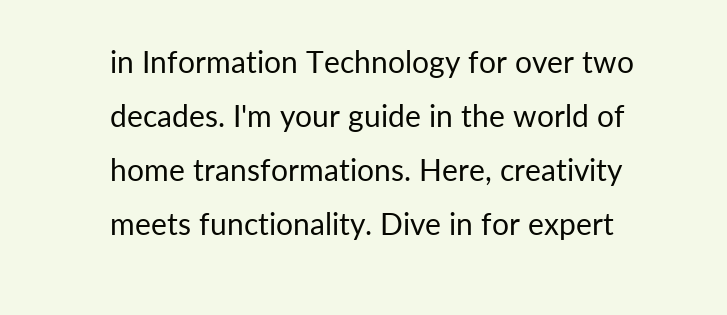in Information Technology for over two decades. I'm your guide in the world of home transformations. Here, creativity meets functionality. Dive in for expert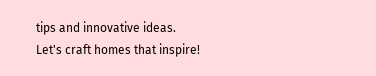tips and innovative ideas. Let's craft homes that inspire!